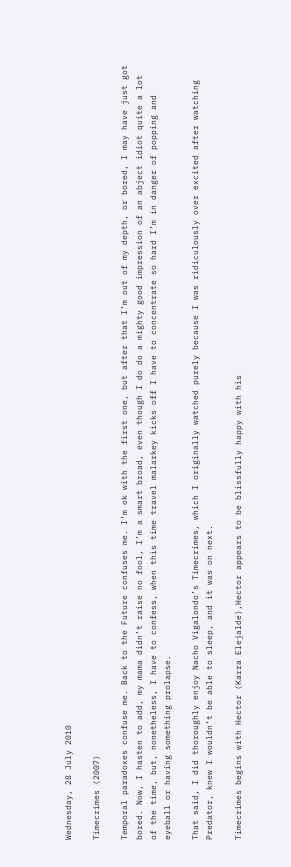Wednesday, 28 July 2010

Timecrimes (2007)

Temporal paradoxes confuse me. Back to the Future confuses me. I’m ok with the first one, but after that I’m out of my depth, or bored, I may have just got bored. Now, I hasten to add, my mama didn’t raise no fool, I’m a smart broad, even though I do do a mighty good impression of an abject idiot quite a lot of the time, but, nonetheless, I have to confess, when this time travel malarkey kicks off I have to concentrate so hard I’m in danger of popping and eyeball or having something prolapse.

That said, I did thoroughly enjoy Nacho Vigalondo’s Timecrimes, which I originally watched purely because I was ridiculously over excited after watching Predator, knew I wouldn’t be able to sleep, and it was on next.

Timecrimes begins with Hector (Karra Elejalde),Hector appears to be blissfully happy with his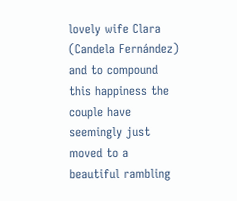lovely wife Clara (Candela Fernández) and to compound this happiness the couple have seemingly just moved to a beautiful rambling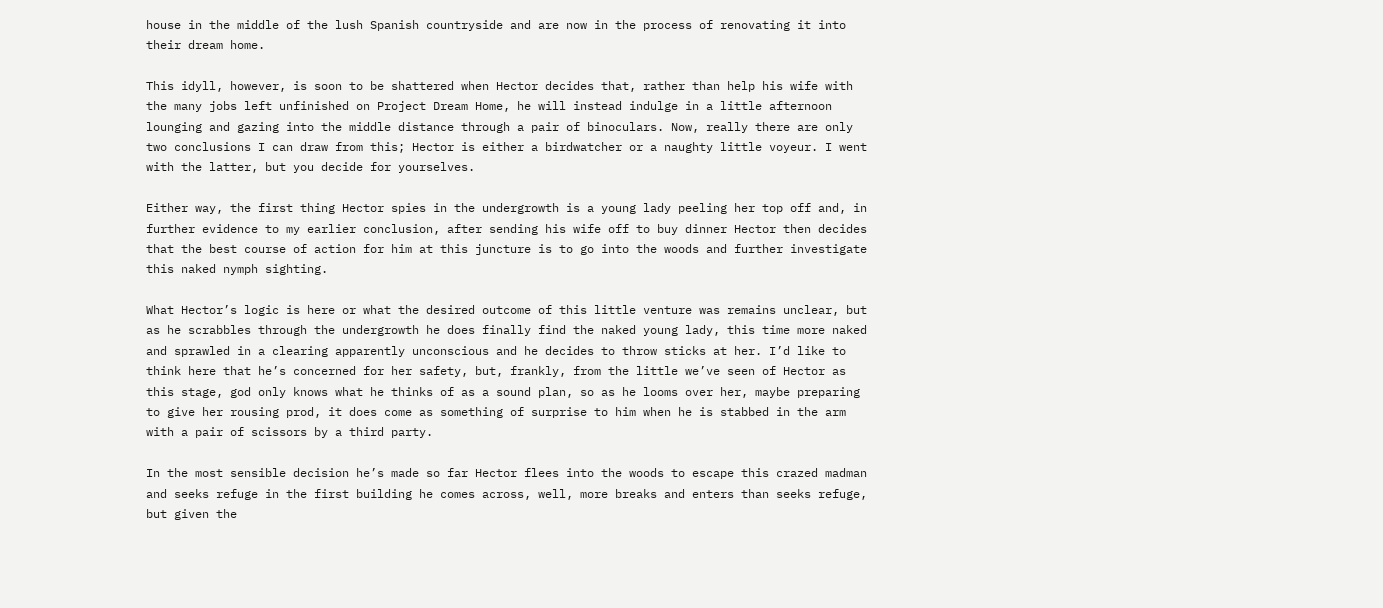house in the middle of the lush Spanish countryside and are now in the process of renovating it into their dream home.

This idyll, however, is soon to be shattered when Hector decides that, rather than help his wife with the many jobs left unfinished on Project Dream Home, he will instead indulge in a little afternoon lounging and gazing into the middle distance through a pair of binoculars. Now, really there are only two conclusions I can draw from this; Hector is either a birdwatcher or a naughty little voyeur. I went with the latter, but you decide for yourselves.

Either way, the first thing Hector spies in the undergrowth is a young lady peeling her top off and, in further evidence to my earlier conclusion, after sending his wife off to buy dinner Hector then decides that the best course of action for him at this juncture is to go into the woods and further investigate this naked nymph sighting.

What Hector’s logic is here or what the desired outcome of this little venture was remains unclear, but as he scrabbles through the undergrowth he does finally find the naked young lady, this time more naked and sprawled in a clearing apparently unconscious and he decides to throw sticks at her. I’d like to think here that he’s concerned for her safety, but, frankly, from the little we’ve seen of Hector as this stage, god only knows what he thinks of as a sound plan, so as he looms over her, maybe preparing to give her rousing prod, it does come as something of surprise to him when he is stabbed in the arm with a pair of scissors by a third party.

In the most sensible decision he’s made so far Hector flees into the woods to escape this crazed madman and seeks refuge in the first building he comes across, well, more breaks and enters than seeks refuge, but given the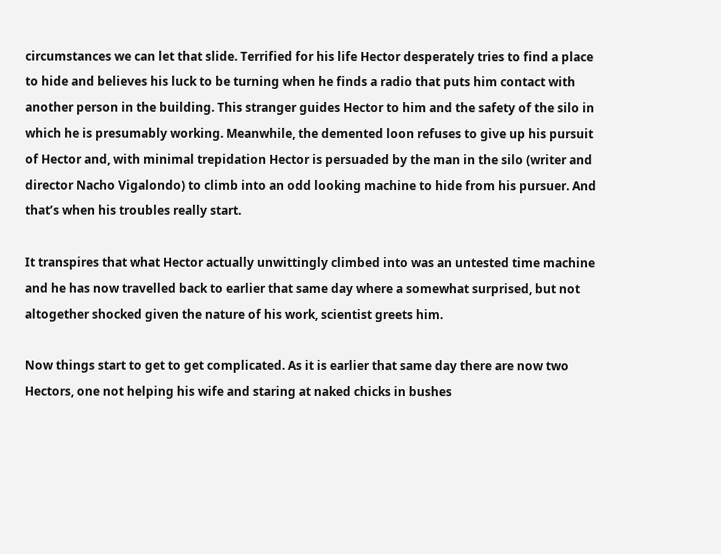circumstances we can let that slide. Terrified for his life Hector desperately tries to find a place to hide and believes his luck to be turning when he finds a radio that puts him contact with another person in the building. This stranger guides Hector to him and the safety of the silo in which he is presumably working. Meanwhile, the demented loon refuses to give up his pursuit of Hector and, with minimal trepidation Hector is persuaded by the man in the silo (writer and director Nacho Vigalondo) to climb into an odd looking machine to hide from his pursuer. And that’s when his troubles really start.

It transpires that what Hector actually unwittingly climbed into was an untested time machine and he has now travelled back to earlier that same day where a somewhat surprised, but not altogether shocked given the nature of his work, scientist greets him.

Now things start to get to get complicated. As it is earlier that same day there are now two Hectors, one not helping his wife and staring at naked chicks in bushes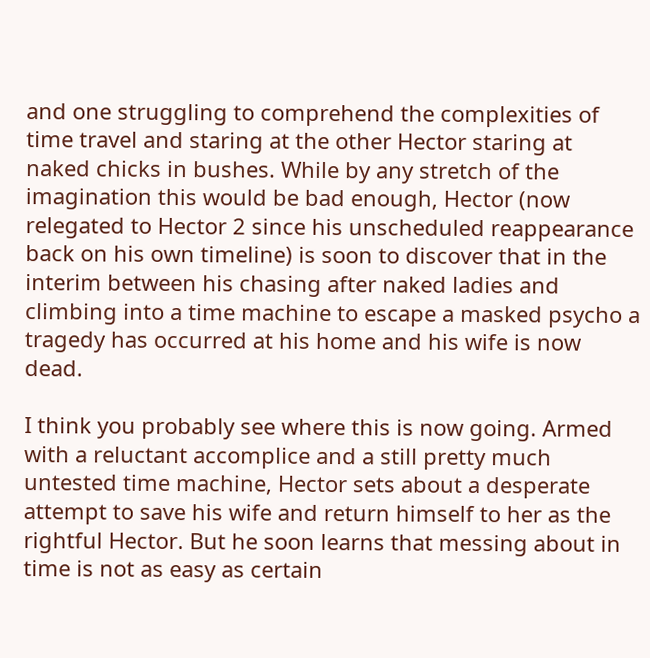and one struggling to comprehend the complexities of time travel and staring at the other Hector staring at naked chicks in bushes. While by any stretch of the imagination this would be bad enough, Hector (now relegated to Hector 2 since his unscheduled reappearance back on his own timeline) is soon to discover that in the interim between his chasing after naked ladies and climbing into a time machine to escape a masked psycho a tragedy has occurred at his home and his wife is now dead.

I think you probably see where this is now going. Armed with a reluctant accomplice and a still pretty much untested time machine, Hector sets about a desperate attempt to save his wife and return himself to her as the rightful Hector. But he soon learns that messing about in time is not as easy as certain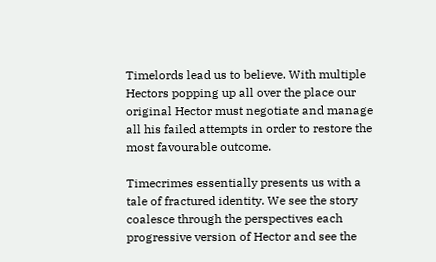Timelords lead us to believe. With multiple Hectors popping up all over the place our original Hector must negotiate and manage all his failed attempts in order to restore the most favourable outcome.

Timecrimes essentially presents us with a tale of fractured identity. We see the story coalesce through the perspectives each progressive version of Hector and see the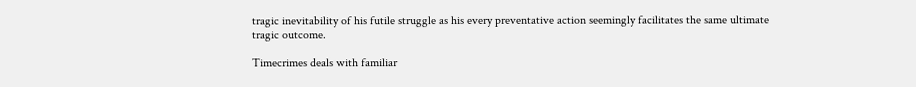tragic inevitability of his futile struggle as his every preventative action seemingly facilitates the same ultimate tragic outcome.

Timecrimes deals with familiar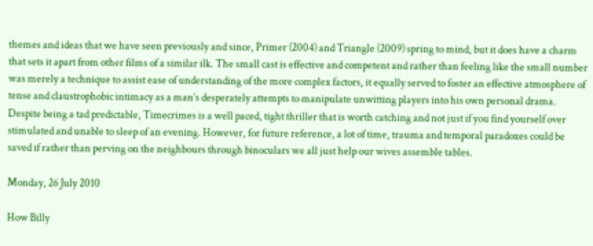themes and ideas that we have seen previously and since, Primer (2004) and Triangle (2009) spring to mind, but it does have a charm that sets it apart from other films of a similar ilk. The small cast is effective and competent and rather than feeling like the small number was merely a technique to assist ease of understanding of the more complex factors, it equally served to foster an effective atmosphere of tense and claustrophobic intimacy as a man’s desperately attempts to manipulate unwitting players into his own personal drama. Despite being a tad predictable, Timecrimes is a well paced, tight thriller that is worth catching and not just if you find yourself over stimulated and unable to sleep of an evening. However, for future reference, a lot of time, trauma and temporal paradoxes could be saved if rather than perving on the neighbours through binoculars we all just help our wives assemble tables.

Monday, 26 July 2010

How Billy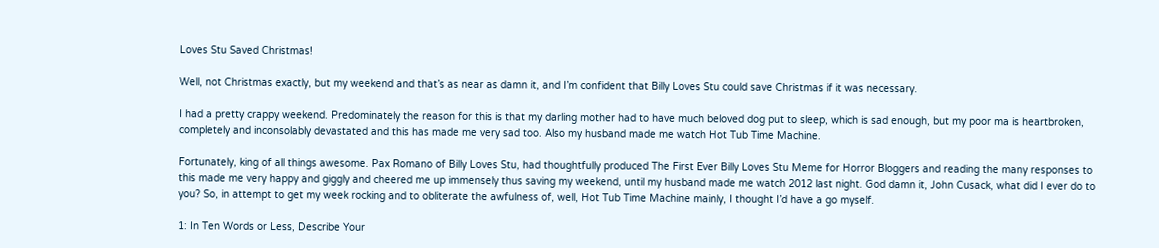Loves Stu Saved Christmas!

Well, not Christmas exactly, but my weekend and that’s as near as damn it, and I’m confident that Billy Loves Stu could save Christmas if it was necessary.

I had a pretty crappy weekend. Predominately the reason for this is that my darling mother had to have much beloved dog put to sleep, which is sad enough, but my poor ma is heartbroken, completely and inconsolably devastated and this has made me very sad too. Also my husband made me watch Hot Tub Time Machine.

Fortunately, king of all things awesome. Pax Romano of Billy Loves Stu, had thoughtfully produced The First Ever Billy Loves Stu Meme for Horror Bloggers and reading the many responses to this made me very happy and giggly and cheered me up immensely thus saving my weekend, until my husband made me watch 2012 last night. God damn it, John Cusack, what did I ever do to you? So, in attempt to get my week rocking and to obliterate the awfulness of, well, Hot Tub Time Machine mainly, I thought I’d have a go myself.

1: In Ten Words or Less, Describe Your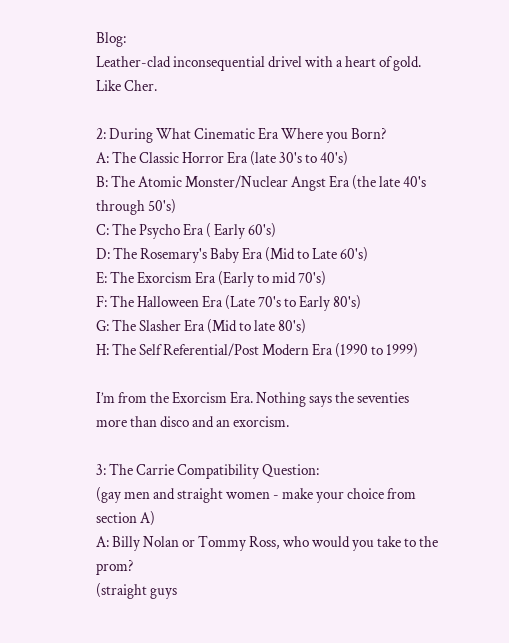Blog:
Leather-clad inconsequential drivel with a heart of gold. Like Cher.

2: During What Cinematic Era Where you Born?
A: The Classic Horror Era (late 30's to 40's)
B: The Atomic Monster/Nuclear Angst Era (the late 40's through 50's)
C: The Psycho Era ( Early 60's)
D: The Rosemary's Baby Era (Mid to Late 60's)
E: The Exorcism Era (Early to mid 70's)
F: The Halloween Era (Late 70's to Early 80's)
G: The Slasher Era (Mid to late 80's)
H: The Self Referential/Post Modern Era (1990 to 1999)

I’m from the Exorcism Era. Nothing says the seventies more than disco and an exorcism.

3: The Carrie Compatibility Question:
(gay men and straight women - make your choice from section A)
A: Billy Nolan or Tommy Ross, who would you take to the prom?
(straight guys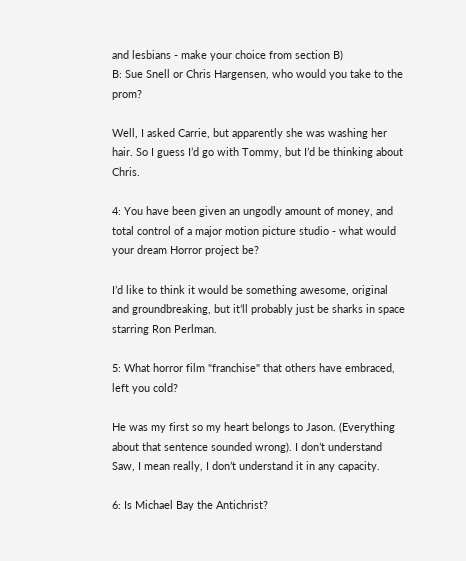and lesbians - make your choice from section B)
B: Sue Snell or Chris Hargensen, who would you take to the prom?

Well, I asked Carrie, but apparently she was washing her hair. So I guess I’d go with Tommy, but I’d be thinking about Chris.

4: You have been given an ungodly amount of money, and total control of a major motion picture studio - what would your dream Horror project be?

I’d like to think it would be something awesome, original and groundbreaking, but it’ll probably just be sharks in space starring Ron Perlman.

5: What horror film "franchise" that others have embraced, left you cold?

He was my first so my heart belongs to Jason. (Everything about that sentence sounded wrong). I don’t understand Saw, I mean really, I don’t understand it in any capacity.

6: Is Michael Bay the Antichrist?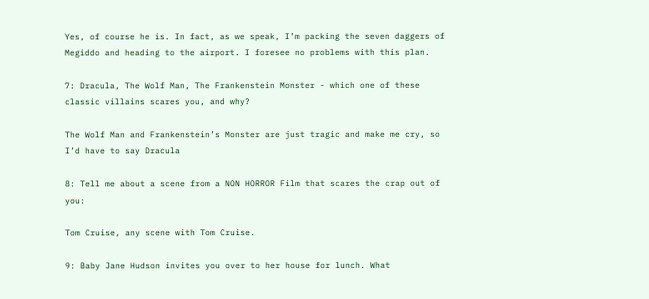Yes, of course he is. In fact, as we speak, I’m packing the seven daggers of Megiddo and heading to the airport. I foresee no problems with this plan.

7: Dracula, The Wolf Man, The Frankenstein Monster - which one of these classic villains scares you, and why?

The Wolf Man and Frankenstein’s Monster are just tragic and make me cry, so I’d have to say Dracula

8: Tell me about a scene from a NON HORROR Film that scares the crap out of you:

Tom Cruise, any scene with Tom Cruise.

9: Baby Jane Hudson invites you over to her house for lunch. What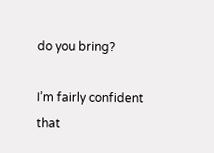do you bring?

I’m fairly confident that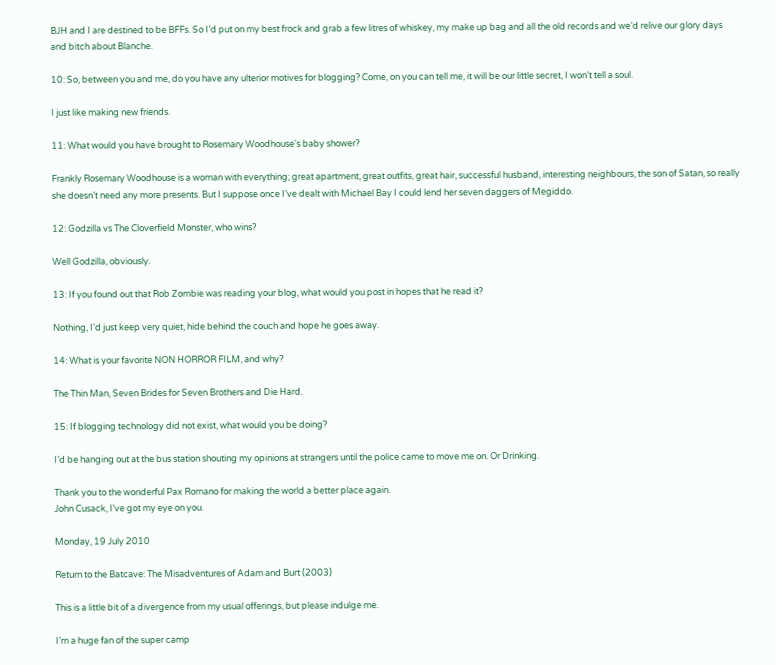BJH and I are destined to be BFFs. So I’d put on my best frock and grab a few litres of whiskey, my make up bag and all the old records and we’d relive our glory days and bitch about Blanche.

10: So, between you and me, do you have any ulterior motives for blogging? Come, on you can tell me, it will be our little secret, I won't tell a soul.

I just like making new friends.

11: What would you have brought to Rosemary Woodhouse's baby shower?

Frankly Rosemary Woodhouse is a woman with everything; great apartment, great outfits, great hair, successful husband, interesting neighbours, the son of Satan, so really she doesn’t need any more presents. But I suppose once I’ve dealt with Michael Bay I could lend her seven daggers of Megiddo.

12: Godzilla vs The Cloverfield Monster, who wins?

Well Godzilla, obviously.

13: If you found out that Rob Zombie was reading your blog, what would you post in hopes that he read it?

Nothing, I’d just keep very quiet, hide behind the couch and hope he goes away.

14: What is your favorite NON HORROR FILM, and why?

The Thin Man, Seven Brides for Seven Brothers and Die Hard.

15: If blogging technology did not exist, what would you be doing?

I’d be hanging out at the bus station shouting my opinions at strangers until the police came to move me on. Or Drinking.

Thank you to the wonderful Pax Romano for making the world a better place again.
John Cusack, I've got my eye on you.

Monday, 19 July 2010

Return to the Batcave: The Misadventures of Adam and Burt (2003)

This is a little bit of a divergence from my usual offerings, but please indulge me.

I’m a huge fan of the super camp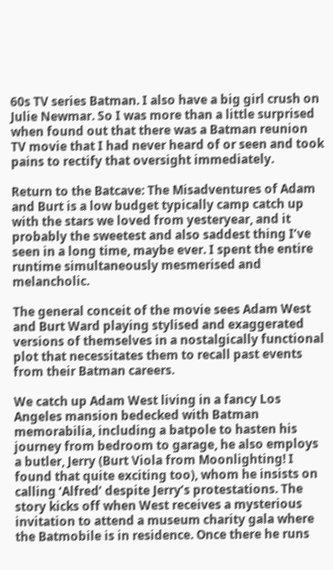60s TV series Batman. I also have a big girl crush on Julie Newmar. So I was more than a little surprised when found out that there was a Batman reunion TV movie that I had never heard of or seen and took pains to rectify that oversight immediately.

Return to the Batcave: The Misadventures of Adam and Burt is a low budget typically camp catch up with the stars we loved from yesteryear, and it probably the sweetest and also saddest thing I’ve seen in a long time, maybe ever. I spent the entire runtime simultaneously mesmerised and melancholic.

The general conceit of the movie sees Adam West and Burt Ward playing stylised and exaggerated versions of themselves in a nostalgically functional plot that necessitates them to recall past events from their Batman careers.

We catch up Adam West living in a fancy Los Angeles mansion bedecked with Batman memorabilia, including a batpole to hasten his journey from bedroom to garage, he also employs a butler, Jerry (Burt Viola from Moonlighting! I found that quite exciting too), whom he insists on calling ‘Alfred’ despite Jerry’s protestations. The story kicks off when West receives a mysterious invitation to attend a museum charity gala where the Batmobile is in residence. Once there he runs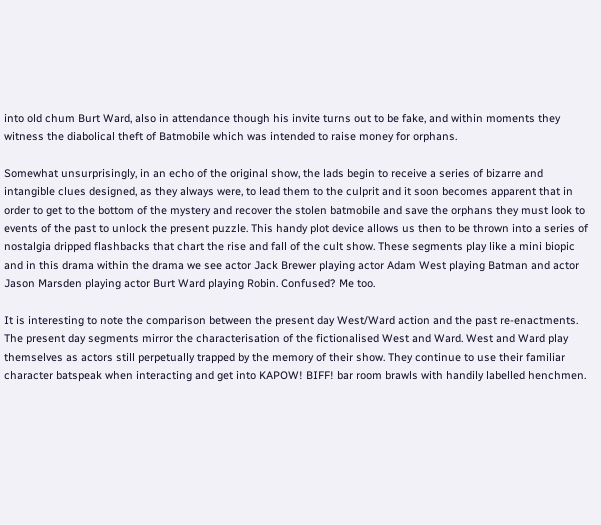into old chum Burt Ward, also in attendance though his invite turns out to be fake, and within moments they witness the diabolical theft of Batmobile which was intended to raise money for orphans.

Somewhat unsurprisingly, in an echo of the original show, the lads begin to receive a series of bizarre and intangible clues designed, as they always were, to lead them to the culprit and it soon becomes apparent that in order to get to the bottom of the mystery and recover the stolen batmobile and save the orphans they must look to events of the past to unlock the present puzzle. This handy plot device allows us then to be thrown into a series of nostalgia dripped flashbacks that chart the rise and fall of the cult show. These segments play like a mini biopic and in this drama within the drama we see actor Jack Brewer playing actor Adam West playing Batman and actor Jason Marsden playing actor Burt Ward playing Robin. Confused? Me too.

It is interesting to note the comparison between the present day West/Ward action and the past re-enactments. The present day segments mirror the characterisation of the fictionalised West and Ward. West and Ward play themselves as actors still perpetually trapped by the memory of their show. They continue to use their familiar character batspeak when interacting and get into KAPOW! BIFF! bar room brawls with handily labelled henchmen.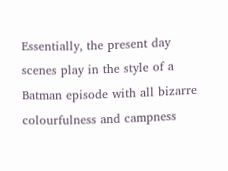Essentially, the present day scenes play in the style of a Batman episode with all bizarre colourfulness and campness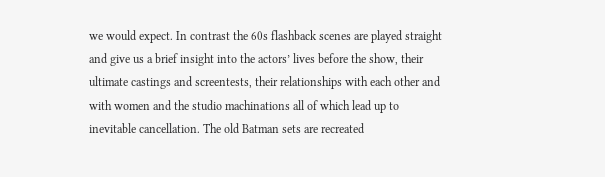we would expect. In contrast the 60s flashback scenes are played straight and give us a brief insight into the actors’ lives before the show, their ultimate castings and screentests, their relationships with each other and with women and the studio machinations all of which lead up to inevitable cancellation. The old Batman sets are recreated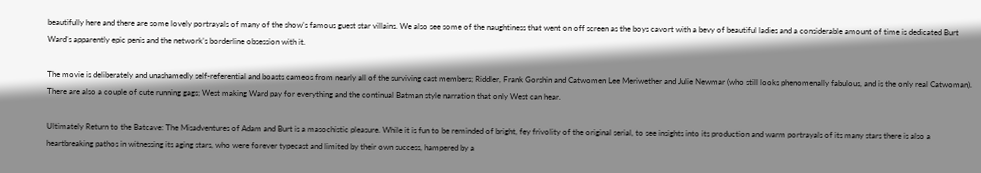beautifully here and there are some lovely portrayals of many of the show’s famous guest star villains. We also see some of the naughtiness that went on off screen as the boys cavort with a bevy of beautiful ladies and a considerable amount of time is dedicated Burt Ward’s apparently epic penis and the network’s borderline obsession with it.

The movie is deliberately and unashamedly self-referential and boasts cameos from nearly all of the surviving cast members; Riddler, Frank Gorshin and Catwomen Lee Meriwether and Julie Newmar (who still looks phenomenally fabulous, and is the only real Catwoman). There are also a couple of cute running gags; West making Ward pay for everything and the continual Batman style narration that only West can hear.

Ultimately Return to the Batcave: The Misadventures of Adam and Burt is a masochistic pleasure. While it is fun to be reminded of bright, fey frivolity of the original serial, to see insights into its production and warm portrayals of its many stars there is also a heartbreaking pathos in witnessing its aging stars, who were forever typecast and limited by their own success, hampered by a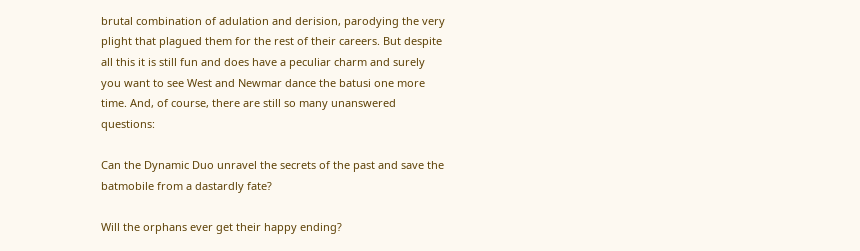brutal combination of adulation and derision, parodying the very plight that plagued them for the rest of their careers. But despite all this it is still fun and does have a peculiar charm and surely you want to see West and Newmar dance the batusi one more time. And, of course, there are still so many unanswered questions:

Can the Dynamic Duo unravel the secrets of the past and save the batmobile from a dastardly fate?

Will the orphans ever get their happy ending?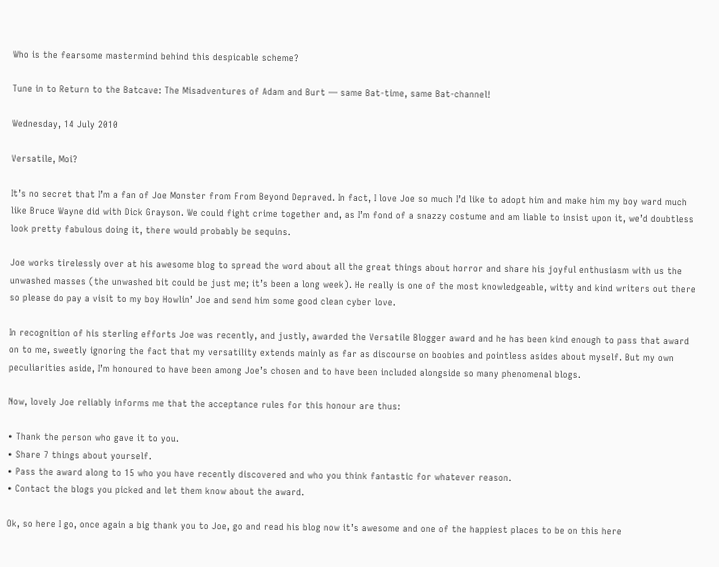Who is the fearsome mastermind behind this despicable scheme?

Tune in to Return to the Batcave: The Misadventures of Adam and Burt — same Bat-time, same Bat-channel!

Wednesday, 14 July 2010

Versatile, Moi?

It’s no secret that I’m a fan of Joe Monster from From Beyond Depraved. In fact, I love Joe so much I’d like to adopt him and make him my boy ward much like Bruce Wayne did with Dick Grayson. We could fight crime together and, as I’m fond of a snazzy costume and am liable to insist upon it, we’d doubtless look pretty fabulous doing it, there would probably be sequins.

Joe works tirelessly over at his awesome blog to spread the word about all the great things about horror and share his joyful enthusiasm with us the unwashed masses (the unwashed bit could be just me; it’s been a long week). He really is one of the most knowledgeable, witty and kind writers out there so please do pay a visit to my boy Howlin’ Joe and send him some good clean cyber love.

In recognition of his sterling efforts Joe was recently, and justly, awarded the Versatile Blogger award and he has been kind enough to pass that award on to me, sweetly ignoring the fact that my versatility extends mainly as far as discourse on boobies and pointless asides about myself. But my own peculiarities aside, I’m honoured to have been among Joe’s chosen and to have been included alongside so many phenomenal blogs.

Now, lovely Joe reliably informs me that the acceptance rules for this honour are thus:

• Thank the person who gave it to you.
• Share 7 things about yourself.
• Pass the award along to 15 who you have recently discovered and who you think fantastic for whatever reason.
• Contact the blogs you picked and let them know about the award.

Ok, so here I go, once again a big thank you to Joe, go and read his blog now it’s awesome and one of the happiest places to be on this here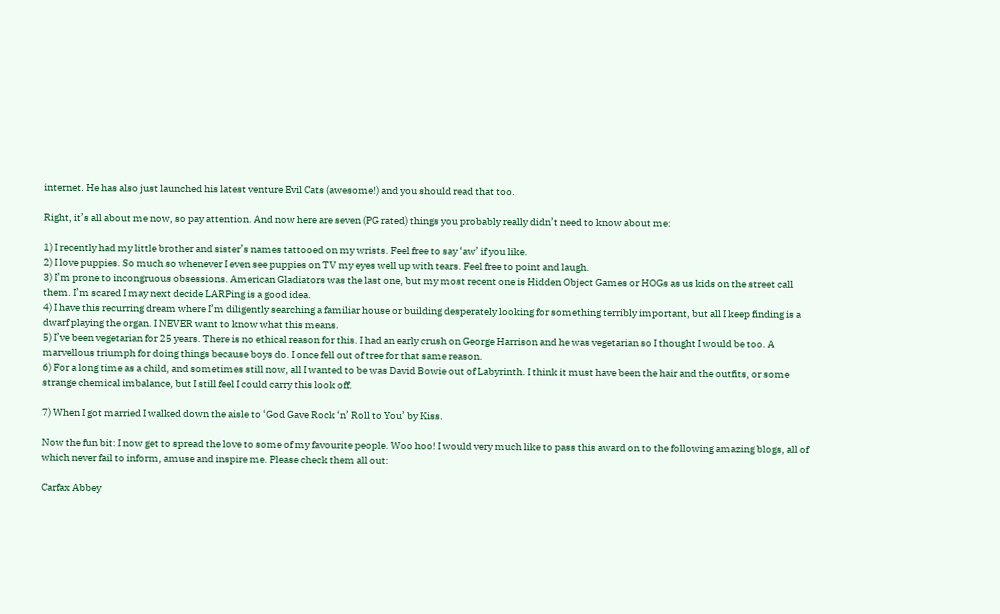internet. He has also just launched his latest venture Evil Cats (awesome!) and you should read that too.

Right, it’s all about me now, so pay attention. And now here are seven (PG rated) things you probably really didn’t need to know about me:

1) I recently had my little brother and sister’s names tattooed on my wrists. Feel free to say ‘aw’ if you like.
2) I love puppies. So much so whenever I even see puppies on TV my eyes well up with tears. Feel free to point and laugh.
3) I’m prone to incongruous obsessions. American Gladiators was the last one, but my most recent one is Hidden Object Games or HOGs as us kids on the street call them. I’m scared I may next decide LARPing is a good idea.
4) I have this recurring dream where I’m diligently searching a familiar house or building desperately looking for something terribly important, but all I keep finding is a dwarf playing the organ. I NEVER want to know what this means.
5) I’ve been vegetarian for 25 years. There is no ethical reason for this. I had an early crush on George Harrison and he was vegetarian so I thought I would be too. A marvellous triumph for doing things because boys do. I once fell out of tree for that same reason.
6) For a long time as a child, and sometimes still now, all I wanted to be was David Bowie out of Labyrinth. I think it must have been the hair and the outfits, or some strange chemical imbalance, but I still feel I could carry this look off.

7) When I got married I walked down the aisle to ‘God Gave Rock ‘n’ Roll to You’ by Kiss.

Now the fun bit: I now get to spread the love to some of my favourite people. Woo hoo! I would very much like to pass this award on to the following amazing blogs, all of which never fail to inform, amuse and inspire me. Please check them all out:

Carfax Abbey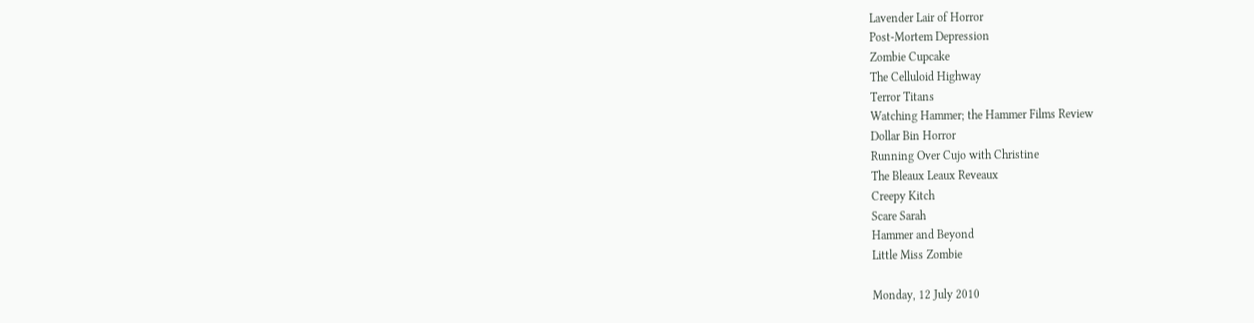Lavender Lair of Horror
Post-Mortem Depression
Zombie Cupcake
The Celluloid Highway
Terror Titans
Watching Hammer; the Hammer Films Review
Dollar Bin Horror
Running Over Cujo with Christine
The Bleaux Leaux Reveaux
Creepy Kitch
Scare Sarah
Hammer and Beyond
Little Miss Zombie

Monday, 12 July 2010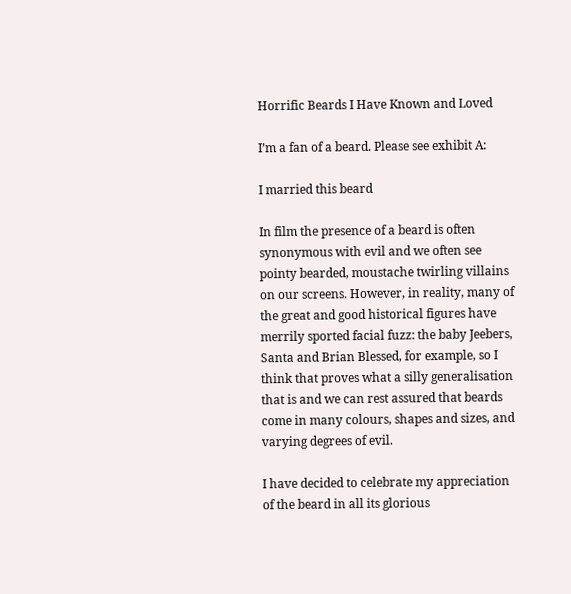Horrific Beards I Have Known and Loved

I’m a fan of a beard. Please see exhibit A:

I married this beard

In film the presence of a beard is often synonymous with evil and we often see pointy bearded, moustache twirling villains on our screens. However, in reality, many of the great and good historical figures have merrily sported facial fuzz: the baby Jeebers, Santa and Brian Blessed, for example, so I think that proves what a silly generalisation that is and we can rest assured that beards come in many colours, shapes and sizes, and varying degrees of evil.

I have decided to celebrate my appreciation of the beard in all its glorious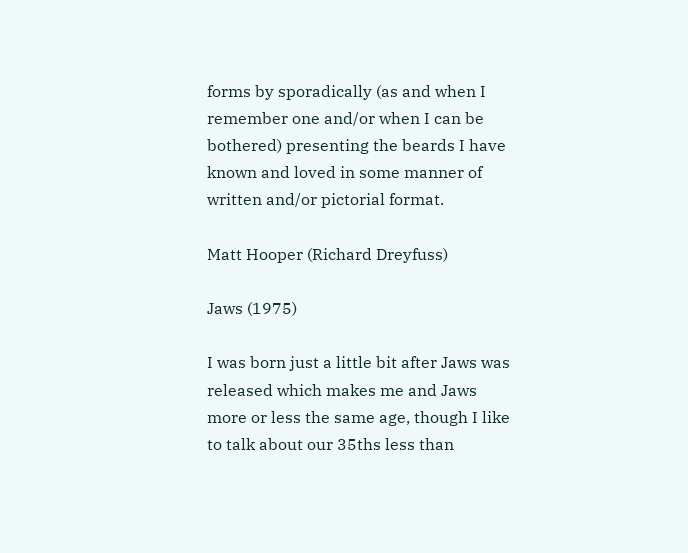forms by sporadically (as and when I remember one and/or when I can be bothered) presenting the beards I have known and loved in some manner of written and/or pictorial format.

Matt Hooper (Richard Dreyfuss)

Jaws (1975)

I was born just a little bit after Jaws was released which makes me and Jaws more or less the same age, though I like to talk about our 35ths less than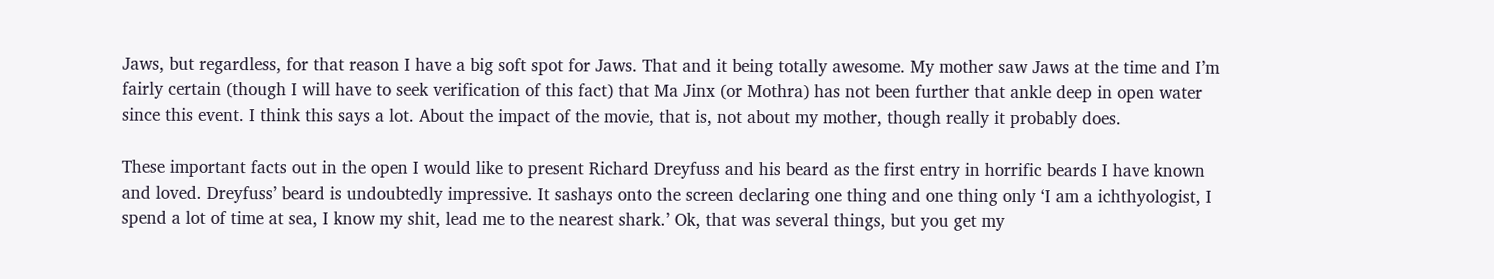Jaws, but regardless, for that reason I have a big soft spot for Jaws. That and it being totally awesome. My mother saw Jaws at the time and I’m fairly certain (though I will have to seek verification of this fact) that Ma Jinx (or Mothra) has not been further that ankle deep in open water since this event. I think this says a lot. About the impact of the movie, that is, not about my mother, though really it probably does.

These important facts out in the open I would like to present Richard Dreyfuss and his beard as the first entry in horrific beards I have known and loved. Dreyfuss’ beard is undoubtedly impressive. It sashays onto the screen declaring one thing and one thing only ‘I am a ichthyologist, I spend a lot of time at sea, I know my shit, lead me to the nearest shark.’ Ok, that was several things, but you get my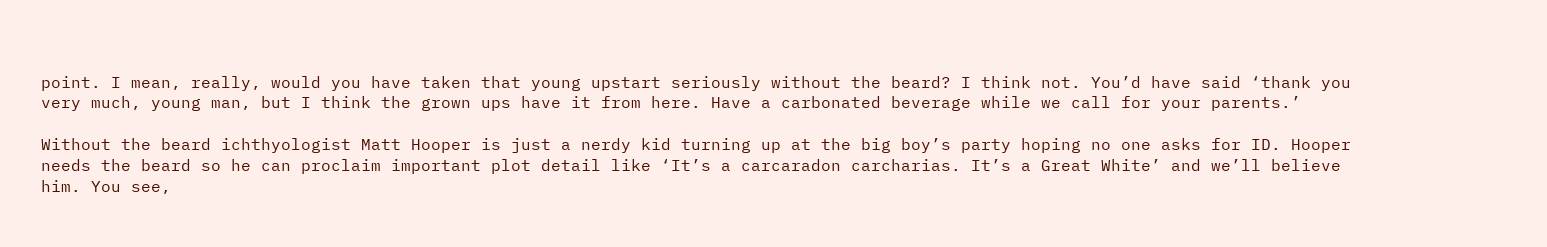point. I mean, really, would you have taken that young upstart seriously without the beard? I think not. You’d have said ‘thank you very much, young man, but I think the grown ups have it from here. Have a carbonated beverage while we call for your parents.’

Without the beard ichthyologist Matt Hooper is just a nerdy kid turning up at the big boy’s party hoping no one asks for ID. Hooper needs the beard so he can proclaim important plot detail like ‘It’s a carcaradon carcharias. It’s a Great White’ and we’ll believe him. You see,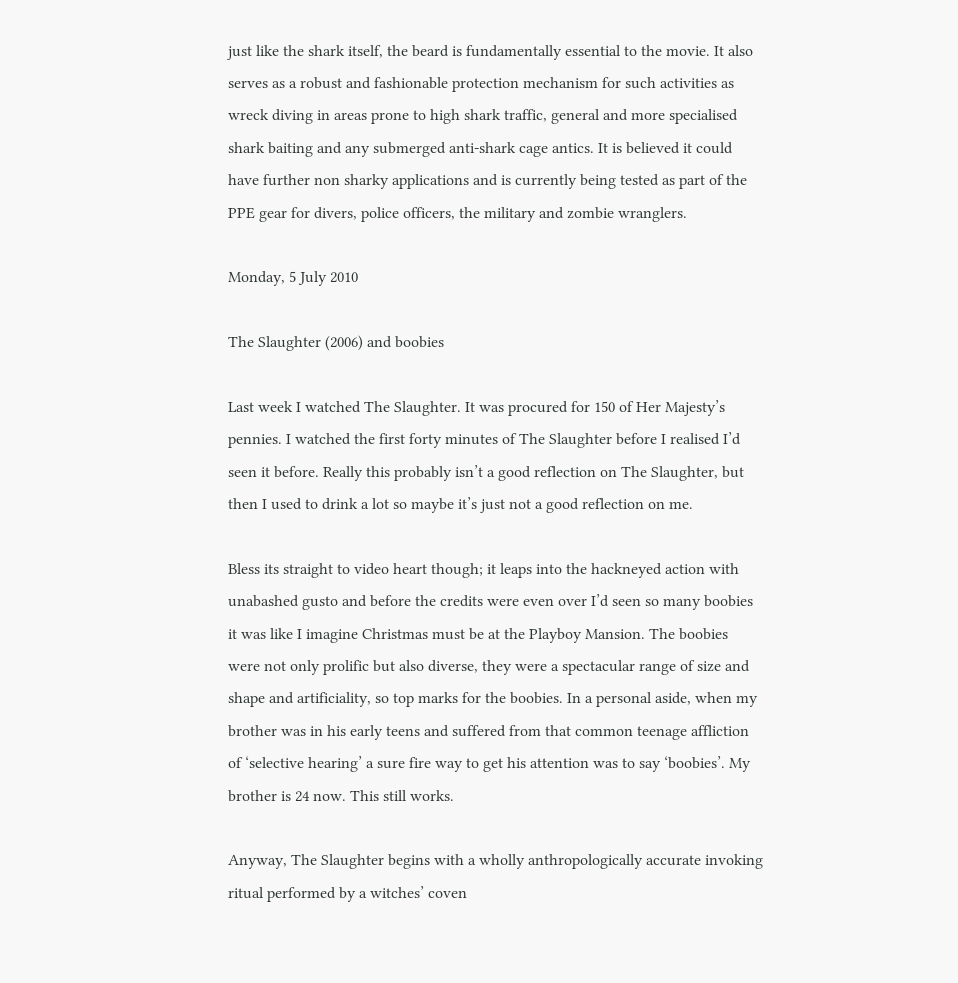just like the shark itself, the beard is fundamentally essential to the movie. It also serves as a robust and fashionable protection mechanism for such activities as wreck diving in areas prone to high shark traffic, general and more specialised shark baiting and any submerged anti-shark cage antics. It is believed it could have further non sharky applications and is currently being tested as part of the PPE gear for divers, police officers, the military and zombie wranglers.

Monday, 5 July 2010

The Slaughter (2006) and boobies

Last week I watched The Slaughter. It was procured for 150 of Her Majesty’s pennies. I watched the first forty minutes of The Slaughter before I realised I’d seen it before. Really this probably isn’t a good reflection on The Slaughter, but then I used to drink a lot so maybe it’s just not a good reflection on me.

Bless its straight to video heart though; it leaps into the hackneyed action with unabashed gusto and before the credits were even over I’d seen so many boobies it was like I imagine Christmas must be at the Playboy Mansion. The boobies were not only prolific but also diverse, they were a spectacular range of size and shape and artificiality, so top marks for the boobies. In a personal aside, when my brother was in his early teens and suffered from that common teenage affliction of ‘selective hearing’ a sure fire way to get his attention was to say ‘boobies’. My brother is 24 now. This still works.

Anyway, The Slaughter begins with a wholly anthropologically accurate invoking ritual performed by a witches’ coven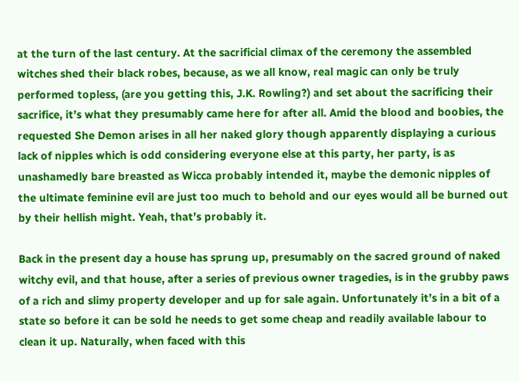at the turn of the last century. At the sacrificial climax of the ceremony the assembled witches shed their black robes, because, as we all know, real magic can only be truly performed topless, (are you getting this, J.K. Rowling?) and set about the sacrificing their sacrifice, it’s what they presumably came here for after all. Amid the blood and boobies, the requested She Demon arises in all her naked glory though apparently displaying a curious lack of nipples which is odd considering everyone else at this party, her party, is as unashamedly bare breasted as Wicca probably intended it, maybe the demonic nipples of the ultimate feminine evil are just too much to behold and our eyes would all be burned out by their hellish might. Yeah, that’s probably it.

Back in the present day a house has sprung up, presumably on the sacred ground of naked witchy evil, and that house, after a series of previous owner tragedies, is in the grubby paws of a rich and slimy property developer and up for sale again. Unfortunately it’s in a bit of a state so before it can be sold he needs to get some cheap and readily available labour to clean it up. Naturally, when faced with this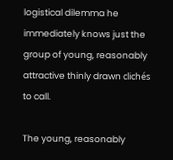logistical dilemma he immediately knows just the group of young, reasonably attractive thinly drawn clichés to call.

The young, reasonably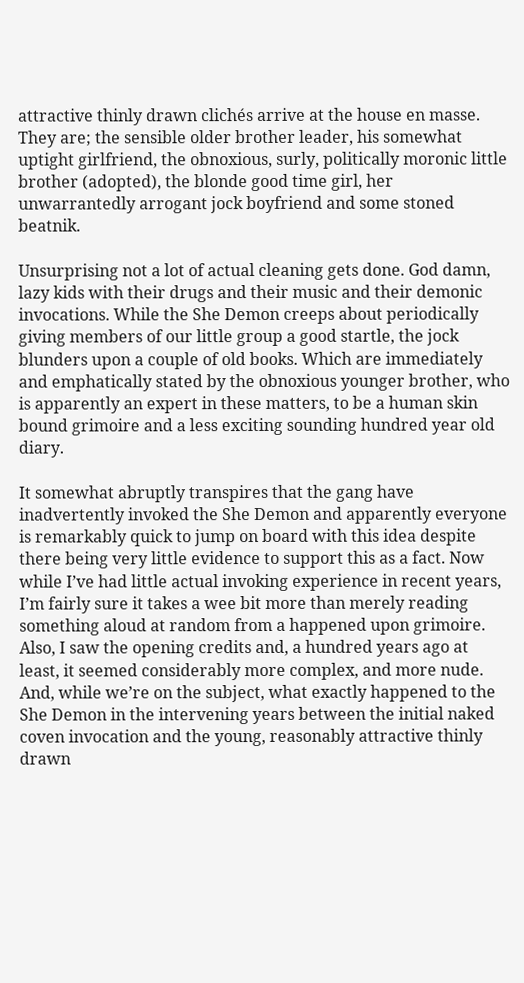attractive thinly drawn clichés arrive at the house en masse. They are; the sensible older brother leader, his somewhat uptight girlfriend, the obnoxious, surly, politically moronic little brother (adopted), the blonde good time girl, her unwarrantedly arrogant jock boyfriend and some stoned beatnik.

Unsurprising not a lot of actual cleaning gets done. God damn, lazy kids with their drugs and their music and their demonic invocations. While the She Demon creeps about periodically giving members of our little group a good startle, the jock blunders upon a couple of old books. Which are immediately and emphatically stated by the obnoxious younger brother, who is apparently an expert in these matters, to be a human skin bound grimoire and a less exciting sounding hundred year old diary.

It somewhat abruptly transpires that the gang have inadvertently invoked the She Demon and apparently everyone is remarkably quick to jump on board with this idea despite there being very little evidence to support this as a fact. Now while I’ve had little actual invoking experience in recent years, I’m fairly sure it takes a wee bit more than merely reading something aloud at random from a happened upon grimoire. Also, I saw the opening credits and, a hundred years ago at least, it seemed considerably more complex, and more nude. And, while we’re on the subject, what exactly happened to the She Demon in the intervening years between the initial naked coven invocation and the young, reasonably attractive thinly drawn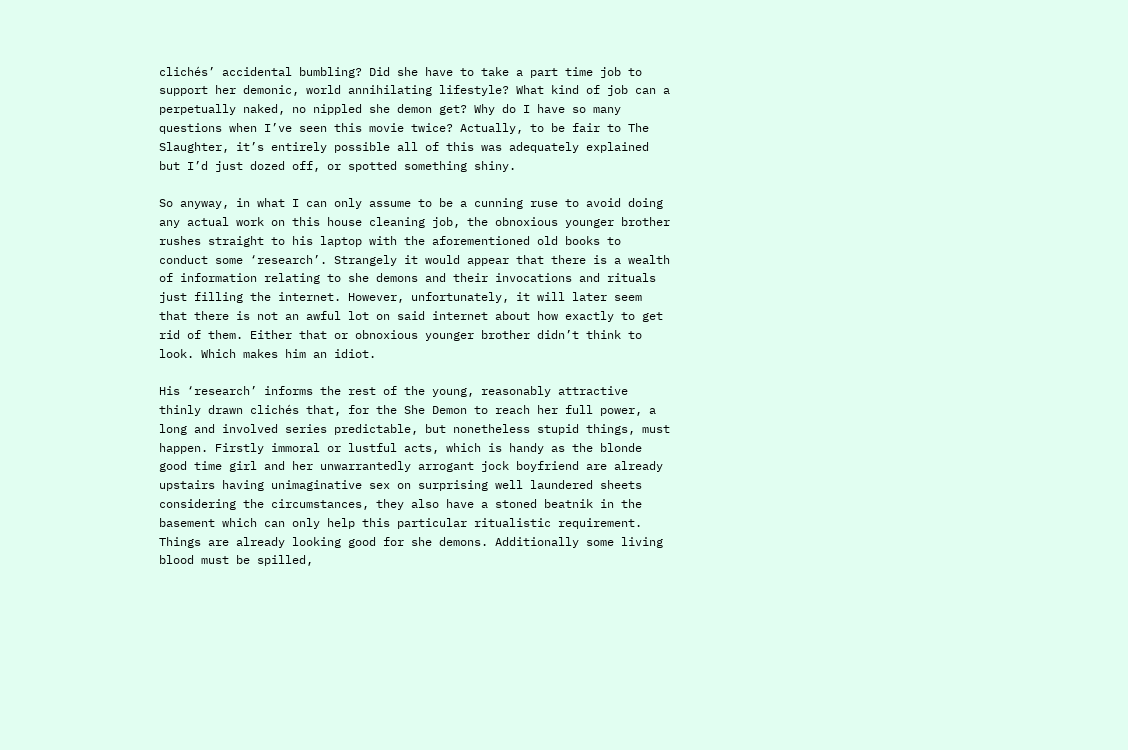clichés’ accidental bumbling? Did she have to take a part time job to support her demonic, world annihilating lifestyle? What kind of job can a perpetually naked, no nippled she demon get? Why do I have so many questions when I’ve seen this movie twice? Actually, to be fair to The Slaughter, it’s entirely possible all of this was adequately explained but I’d just dozed off, or spotted something shiny.

So anyway, in what I can only assume to be a cunning ruse to avoid doing any actual work on this house cleaning job, the obnoxious younger brother rushes straight to his laptop with the aforementioned old books to conduct some ‘research’. Strangely it would appear that there is a wealth of information relating to she demons and their invocations and rituals just filling the internet. However, unfortunately, it will later seem that there is not an awful lot on said internet about how exactly to get rid of them. Either that or obnoxious younger brother didn’t think to look. Which makes him an idiot.

His ‘research’ informs the rest of the young, reasonably attractive thinly drawn clichés that, for the She Demon to reach her full power, a long and involved series predictable, but nonetheless stupid things, must happen. Firstly immoral or lustful acts, which is handy as the blonde good time girl and her unwarrantedly arrogant jock boyfriend are already upstairs having unimaginative sex on surprising well laundered sheets considering the circumstances, they also have a stoned beatnik in the basement which can only help this particular ritualistic requirement. Things are already looking good for she demons. Additionally some living blood must be spilled,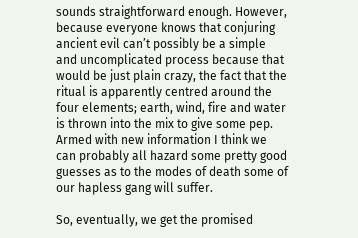sounds straightforward enough. However, because everyone knows that conjuring ancient evil can’t possibly be a simple and uncomplicated process because that would be just plain crazy, the fact that the ritual is apparently centred around the four elements; earth, wind, fire and water is thrown into the mix to give some pep. Armed with new information I think we can probably all hazard some pretty good guesses as to the modes of death some of our hapless gang will suffer.

So, eventually, we get the promised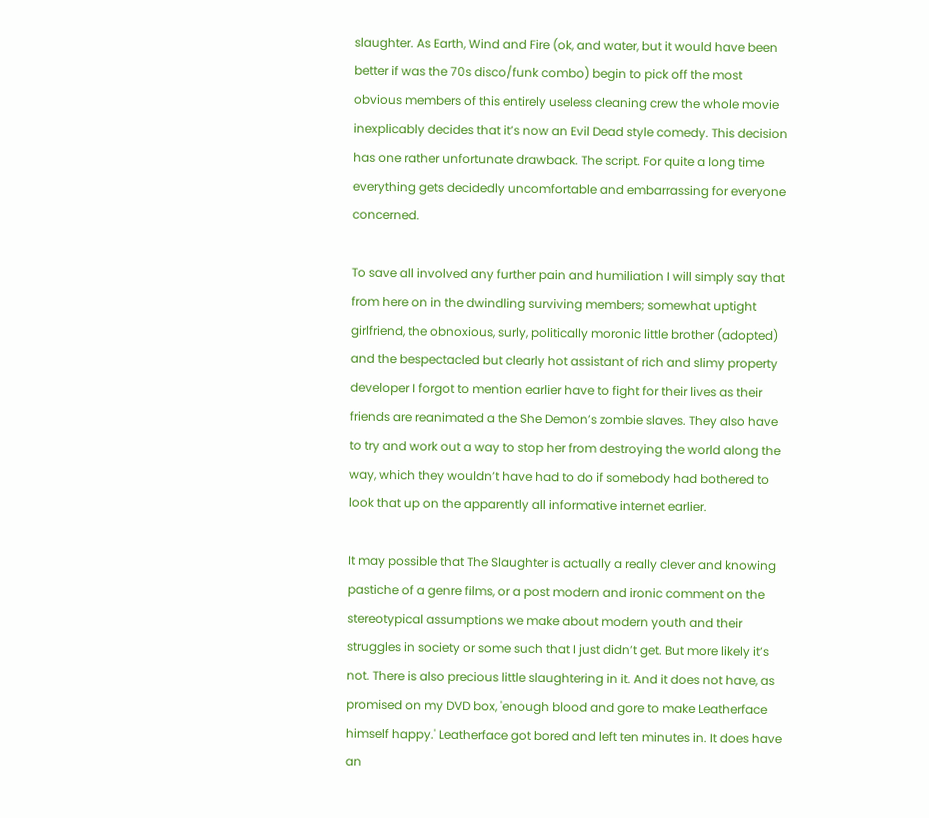slaughter. As Earth, Wind and Fire (ok, and water, but it would have been better if was the 70s disco/funk combo) begin to pick off the most obvious members of this entirely useless cleaning crew the whole movie inexplicably decides that it’s now an Evil Dead style comedy. This decision has one rather unfortunate drawback. The script. For quite a long time everything gets decidedly uncomfortable and embarrassing for everyone concerned.

To save all involved any further pain and humiliation I will simply say that from here on in the dwindling surviving members; somewhat uptight girlfriend, the obnoxious, surly, politically moronic little brother (adopted) and the bespectacled but clearly hot assistant of rich and slimy property developer I forgot to mention earlier have to fight for their lives as their friends are reanimated a the She Demon’s zombie slaves. They also have to try and work out a way to stop her from destroying the world along the way, which they wouldn’t have had to do if somebody had bothered to look that up on the apparently all informative internet earlier.

It may possible that The Slaughter is actually a really clever and knowing pastiche of a genre films, or a post modern and ironic comment on the stereotypical assumptions we make about modern youth and their struggles in society or some such that I just didn’t get. But more likely it’s not. There is also precious little slaughtering in it. And it does not have, as promised on my DVD box, 'enough blood and gore to make Leatherface himself happy.' Leatherface got bored and left ten minutes in. It does have an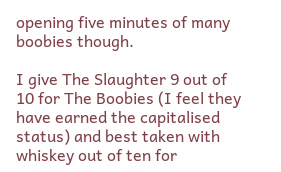opening five minutes of many boobies though.

I give The Slaughter 9 out of 10 for The Boobies (I feel they have earned the capitalised status) and best taken with whiskey out of ten for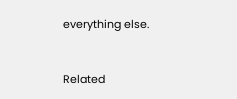everything else.


Related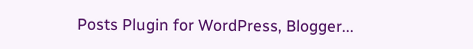Posts Plugin for WordPress, Blogger...